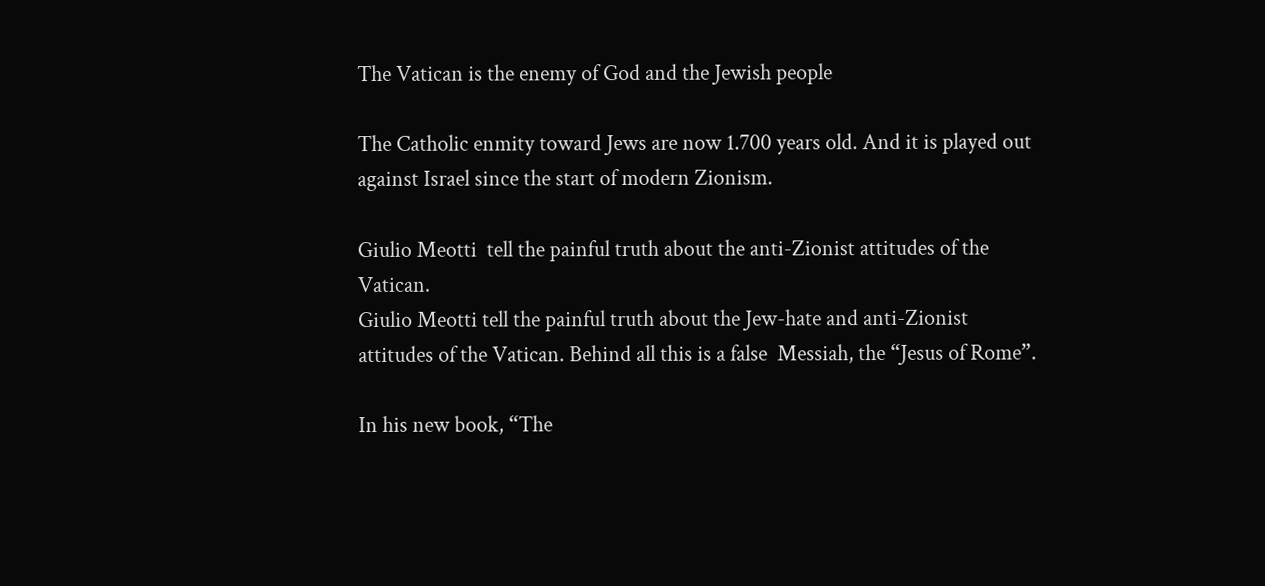The Vatican is the enemy of God and the Jewish people

The Catholic enmity toward Jews are now 1.700 years old. And it is played out against Israel since the start of modern Zionism.

Giulio Meotti  tell the painful truth about the anti-Zionist attitudes of the Vatican.
Giulio Meotti tell the painful truth about the Jew-hate and anti-Zionist attitudes of the Vatican. Behind all this is a false  Messiah, the “Jesus of Rome”.

In his new book, “The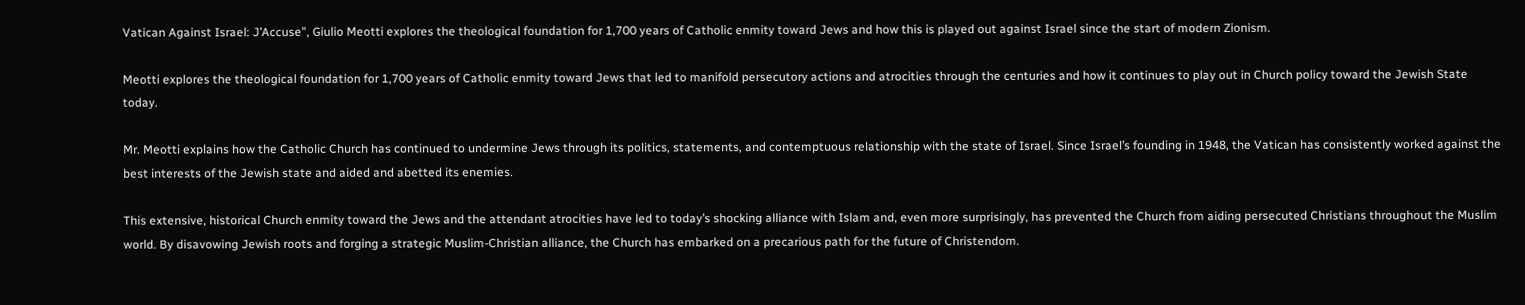Vatican Against Israel: J’Accuse”, Giulio Meotti explores the theological foundation for 1,700 years of Catholic enmity toward Jews and how this is played out against Israel since the start of modern Zionism.

Meotti explores the theological foundation for 1,700 years of Catholic enmity toward Jews that led to manifold persecutory actions and atrocities through the centuries and how it continues to play out in Church policy toward the Jewish State today.

Mr. Meotti explains how the Catholic Church has continued to undermine Jews through its politics, statements, and contemptuous relationship with the state of Israel. Since Israel’s founding in 1948, the Vatican has consistently worked against the best interests of the Jewish state and aided and abetted its enemies.

This extensive, historical Church enmity toward the Jews and the attendant atrocities have led to today’s shocking alliance with Islam and, even more surprisingly, has prevented the Church from aiding persecuted Christians throughout the Muslim world. By disavowing Jewish roots and forging a strategic Muslim-Christian alliance, the Church has embarked on a precarious path for the future of Christendom.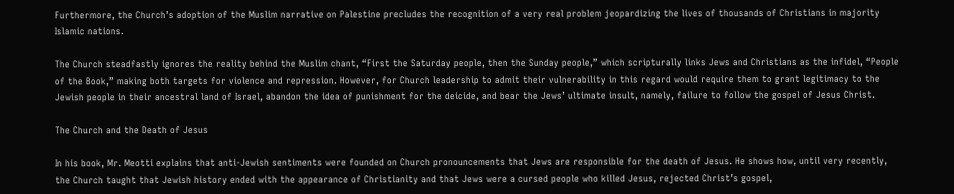Furthermore, the Church’s adoption of the Muslim narrative on Palestine precludes the recognition of a very real problem jeopardizing the lives of thousands of Christians in majority Islamic nations.

The Church steadfastly ignores the reality behind the Muslim chant, “First the Saturday people, then the Sunday people,” which scripturally links Jews and Christians as the infidel, “People of the Book,” making both targets for violence and repression. However, for Church leadership to admit their vulnerability in this regard would require them to grant legitimacy to the Jewish people in their ancestral land of Israel, abandon the idea of punishment for the deicide, and bear the Jews’ ultimate insult, namely, failure to follow the gospel of Jesus Christ.

The Church and the Death of Jesus

In his book, Mr. Meotti explains that anti-Jewish sentiments were founded on Church pronouncements that Jews are responsible for the death of Jesus. He shows how, until very recently, the Church taught that Jewish history ended with the appearance of Christianity and that Jews were a cursed people who killed Jesus, rejected Christ’s gospel,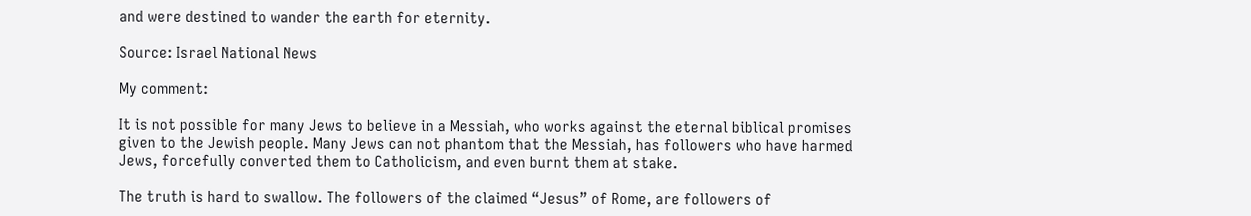and were destined to wander the earth for eternity.

Source: Israel National News

My comment:

It is not possible for many Jews to believe in a Messiah, who works against the eternal biblical promises given to the Jewish people. Many Jews can not phantom that the Messiah, has followers who have harmed Jews, forcefully converted them to Catholicism, and even burnt them at stake.

The truth is hard to swallow. The followers of the claimed “Jesus” of Rome, are followers of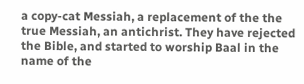a copy-cat Messiah, a replacement of the the true Messiah, an antichrist. They have rejected the Bible, and started to worship Baal in the name of the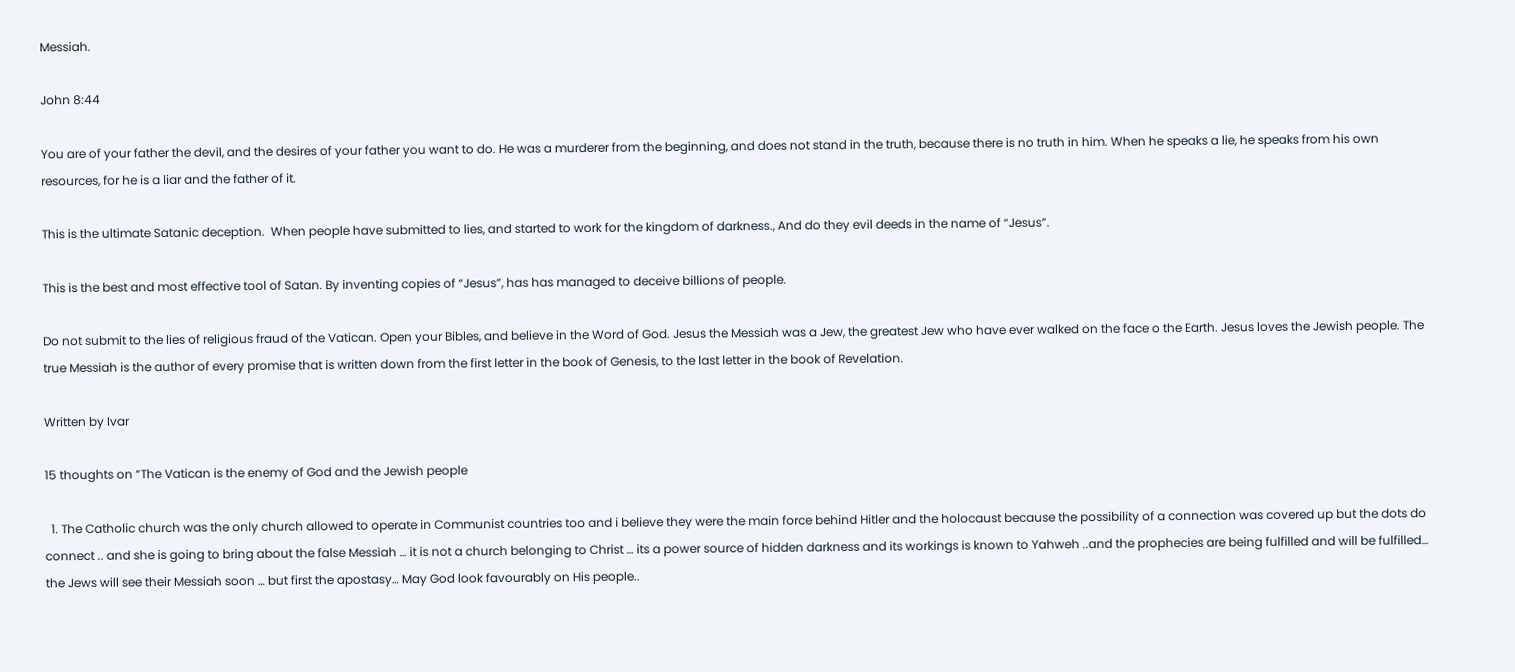Messiah.

John 8:44

You are of your father the devil, and the desires of your father you want to do. He was a murderer from the beginning, and does not stand in the truth, because there is no truth in him. When he speaks a lie, he speaks from his own resources, for he is a liar and the father of it.

This is the ultimate Satanic deception.  When people have submitted to lies, and started to work for the kingdom of darkness., And do they evil deeds in the name of “Jesus”.

This is the best and most effective tool of Satan. By inventing copies of “Jesus”, has has managed to deceive billions of people.

Do not submit to the lies of religious fraud of the Vatican. Open your Bibles, and believe in the Word of God. Jesus the Messiah was a Jew, the greatest Jew who have ever walked on the face o the Earth. Jesus loves the Jewish people. The true Messiah is the author of every promise that is written down from the first letter in the book of Genesis, to the last letter in the book of Revelation.

Written by Ivar

15 thoughts on “The Vatican is the enemy of God and the Jewish people

  1. The Catholic church was the only church allowed to operate in Communist countries too and i believe they were the main force behind Hitler and the holocaust because the possibility of a connection was covered up but the dots do connect .. and she is going to bring about the false Messiah … it is not a church belonging to Christ … its a power source of hidden darkness and its workings is known to Yahweh ..and the prophecies are being fulfilled and will be fulfilled… the Jews will see their Messiah soon … but first the apostasy… May God look favourably on His people..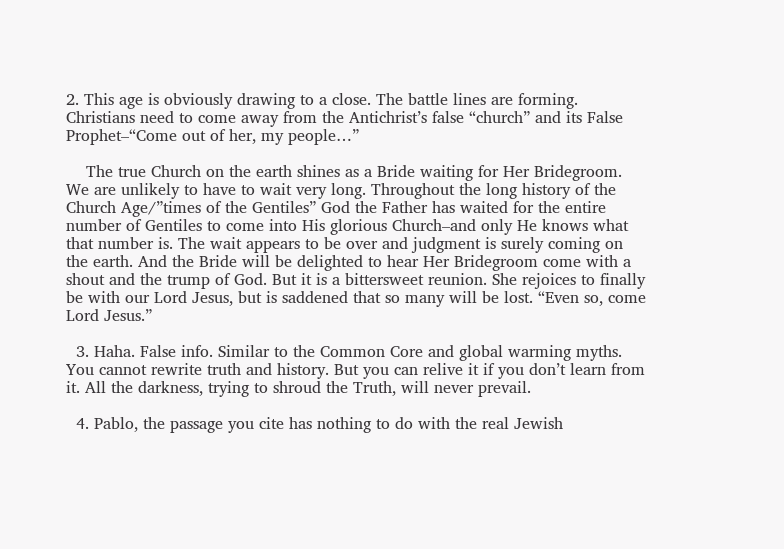2. This age is obviously drawing to a close. The battle lines are forming. Christians need to come away from the Antichrist’s false “church” and its False Prophet–“Come out of her, my people…”

    The true Church on the earth shines as a Bride waiting for Her Bridegroom. We are unlikely to have to wait very long. Throughout the long history of the Church Age/”times of the Gentiles” God the Father has waited for the entire number of Gentiles to come into His glorious Church–and only He knows what that number is. The wait appears to be over and judgment is surely coming on the earth. And the Bride will be delighted to hear Her Bridegroom come with a shout and the trump of God. But it is a bittersweet reunion. She rejoices to finally be with our Lord Jesus, but is saddened that so many will be lost. “Even so, come Lord Jesus.”

  3. Haha. False info. Similar to the Common Core and global warming myths. You cannot rewrite truth and history. But you can relive it if you don’t learn from it. All the darkness, trying to shroud the Truth, will never prevail.

  4. Pablo, the passage you cite has nothing to do with the real Jewish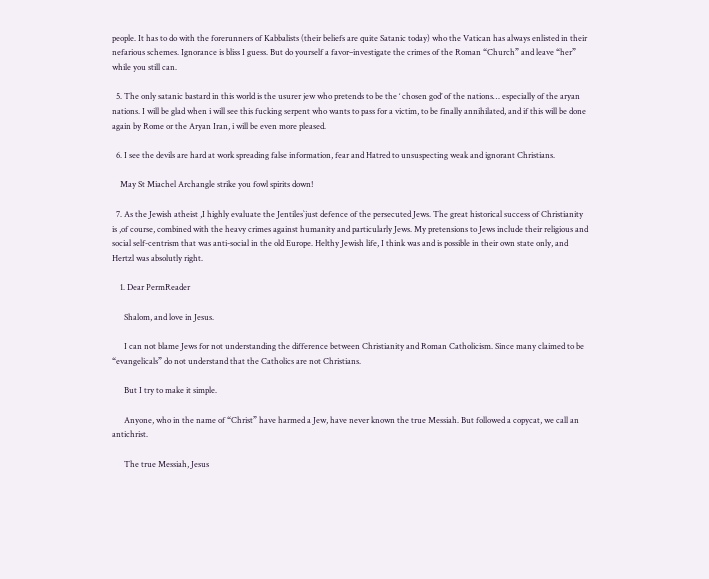people. It has to do with the forerunners of Kabbalists (their beliefs are quite Satanic today) who the Vatican has always enlisted in their nefarious schemes. Ignorance is bliss I guess. But do yourself a favor–investigate the crimes of the Roman “Church” and leave “her” while you still can.

  5. The only satanic bastard in this world is the usurer jew who pretends to be the ‘ chosen god’ of the nations… especially of the aryan nations. I will be glad when i will see this fucking serpent who wants to pass for a victim, to be finally annihilated, and if this will be done again by Rome or the Aryan Iran, i will be even more pleased.

  6. I see the devils are hard at work spreading false information, fear and Hatred to unsuspecting weak and ignorant Christians.

    May St Miachel Archangle strike you fowl spirits down!

  7. As the Jewish atheist ,I highly evaluate the Jentiles`just defence of the persecuted Jews. The great historical success of Christianity is ,of course, combined with the heavy crimes against humanity and particularly Jews. My pretensions to Jews include their religious and social self-centrism that was anti-social in the old Europe. Helthy Jewish life, I think was and is possible in their own state only, and Hertzl was absolutly right.

    1. Dear PermReader

      Shalom, and love in Jesus.

      I can not blame Jews for not understanding the difference between Christianity and Roman Catholicism. Since many claimed to be “evangelicals” do not understand that the Catholics are not Christians.

      But I try to make it simple.

      Anyone, who in the name of “Christ” have harmed a Jew, have never known the true Messiah. But followed a copycat, we call an antichrist.

      The true Messiah, Jesus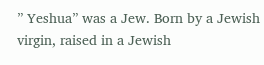” Yeshua” was a Jew. Born by a Jewish virgin, raised in a Jewish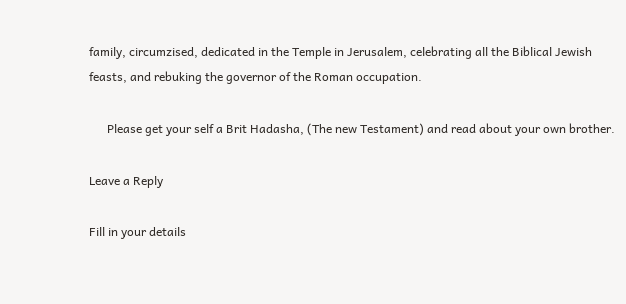family, circumzised, dedicated in the Temple in Jerusalem, celebrating all the Biblical Jewish feasts, and rebuking the governor of the Roman occupation.

      Please get your self a Brit Hadasha, (The new Testament) and read about your own brother.

Leave a Reply

Fill in your details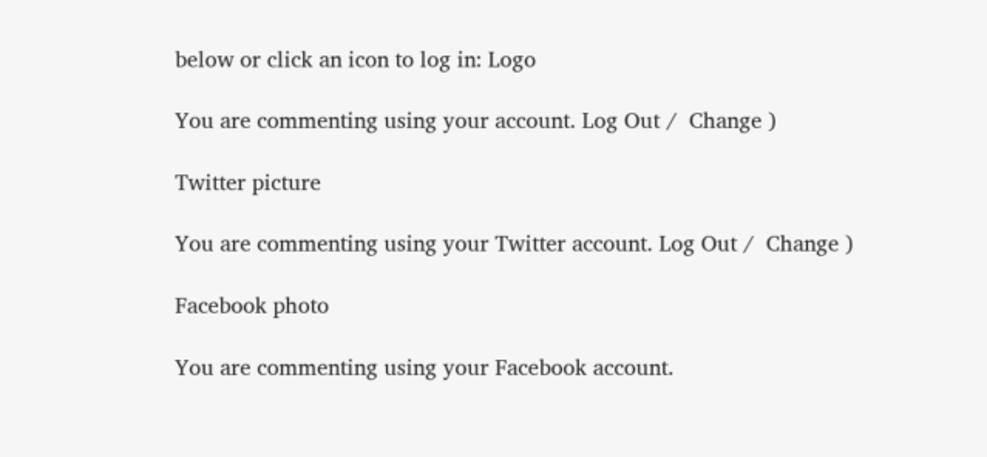below or click an icon to log in: Logo

You are commenting using your account. Log Out /  Change )

Twitter picture

You are commenting using your Twitter account. Log Out /  Change )

Facebook photo

You are commenting using your Facebook account.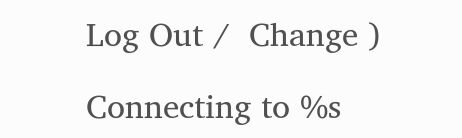Log Out /  Change )

Connecting to %s